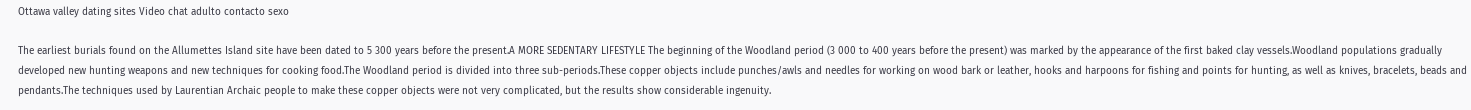Ottawa valley dating sites Video chat adulto contacto sexo

The earliest burials found on the Allumettes Island site have been dated to 5 300 years before the present.A MORE SEDENTARY LIFESTYLE The beginning of the Woodland period (3 000 to 400 years before the present) was marked by the appearance of the first baked clay vessels.Woodland populations gradually developed new hunting weapons and new techniques for cooking food.The Woodland period is divided into three sub-periods.These copper objects include punches/awls and needles for working on wood bark or leather, hooks and harpoons for fishing and points for hunting, as well as knives, bracelets, beads and pendants.The techniques used by Laurentian Archaic people to make these copper objects were not very complicated, but the results show considerable ingenuity.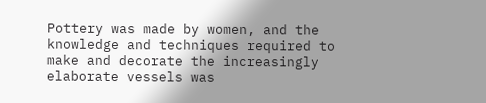Pottery was made by women, and the knowledge and techniques required to make and decorate the increasingly elaborate vessels was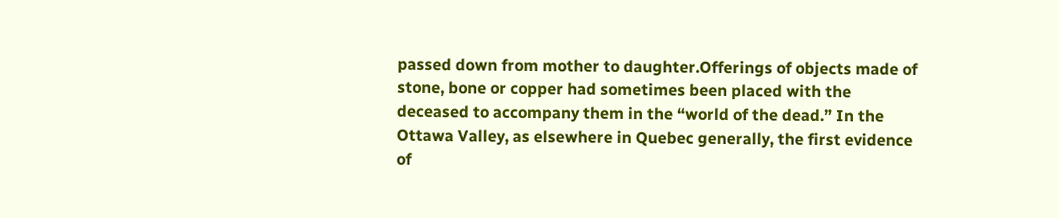passed down from mother to daughter.Offerings of objects made of stone, bone or copper had sometimes been placed with the deceased to accompany them in the “world of the dead.” In the Ottawa Valley, as elsewhere in Quebec generally, the first evidence of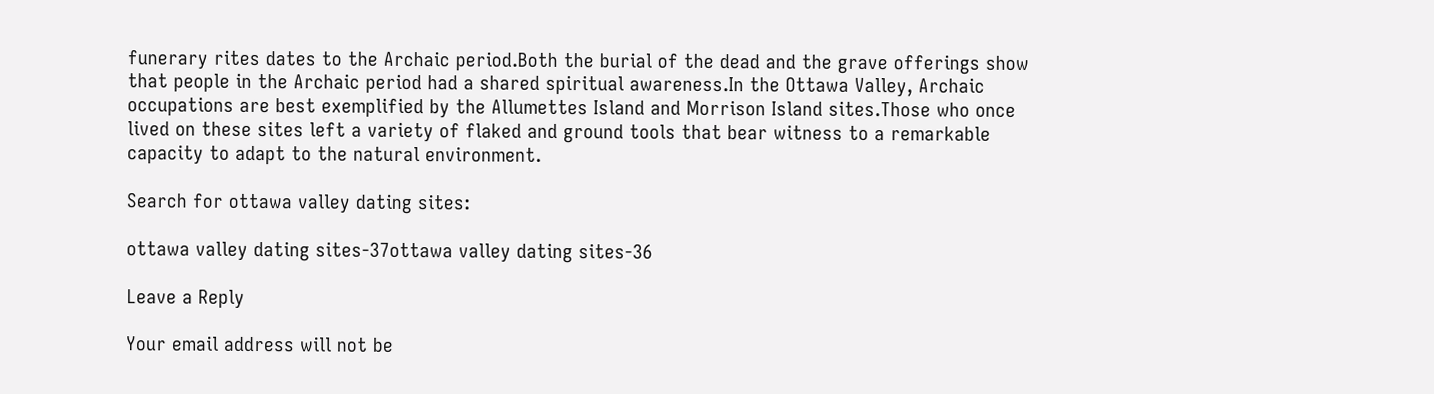funerary rites dates to the Archaic period.Both the burial of the dead and the grave offerings show that people in the Archaic period had a shared spiritual awareness.In the Ottawa Valley, Archaic occupations are best exemplified by the Allumettes Island and Morrison Island sites.Those who once lived on these sites left a variety of flaked and ground tools that bear witness to a remarkable capacity to adapt to the natural environment.

Search for ottawa valley dating sites:

ottawa valley dating sites-37ottawa valley dating sites-36

Leave a Reply

Your email address will not be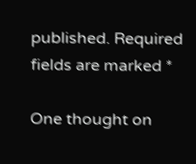published. Required fields are marked *

One thought on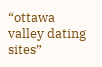“ottawa valley dating sites”